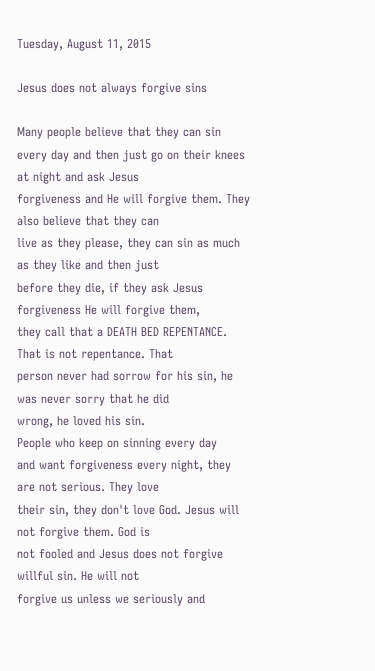Tuesday, August 11, 2015

Jesus does not always forgive sins

Many people believe that they can sin
every day and then just go on their knees at night and ask Jesus
forgiveness and He will forgive them. They also believe that they can
live as they please, they can sin as much as they like and then just
before they die, if they ask Jesus forgiveness He will forgive them,
they call that a DEATH BED REPENTANCE. That is not repentance. That
person never had sorrow for his sin, he was never sorry that he did
wrong, he loved his sin.
People who keep on sinning every day
and want forgiveness every night, they are not serious. They love
their sin, they don't love God. Jesus will not forgive them. God is
not fooled and Jesus does not forgive willful sin. He will not
forgive us unless we seriously and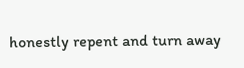honestly repent and turn away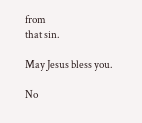from
that sin.

May Jesus bless you.

No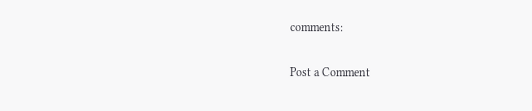comments:

Post a Comment